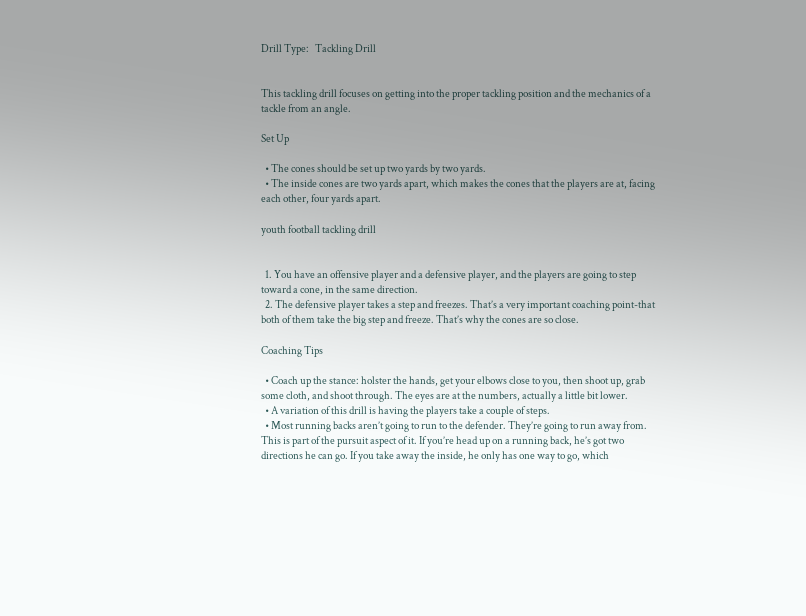Drill Type:   Tackling Drill


This tackling drill focuses on getting into the proper tackling position and the mechanics of a tackle from an angle.

Set Up

  • The cones should be set up two yards by two yards.
  • The inside cones are two yards apart, which makes the cones that the players are at, facing each other, four yards apart.

youth football tackling drill


  1. You have an offensive player and a defensive player, and the players are going to step toward a cone, in the same direction.
  2. The defensive player takes a step and freezes. That’s a very important coaching point-that both of them take the big step and freeze. That’s why the cones are so close.

Coaching Tips

  • Coach up the stance: holster the hands, get your elbows close to you, then shoot up, grab some cloth, and shoot through. The eyes are at the numbers, actually a little bit lower.
  • A variation of this drill is having the players take a couple of steps.
  • Most running backs aren’t going to run to the defender. They’re going to run away from. This is part of the pursuit aspect of it. If you’re head up on a running back, he’s got two directions he can go. If you take away the inside, he only has one way to go, which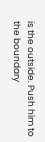is the outside. Push him to the boundary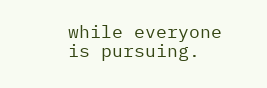while everyone is pursuing.